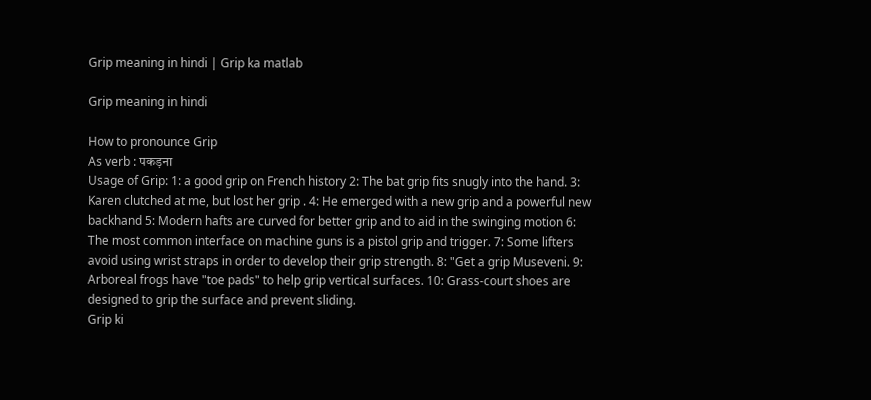Grip meaning in hindi | Grip ka matlab

Grip meaning in hindi

How to pronounce Grip
As verb : पकड़ना
Usage of Grip: 1: a good grip on French history 2: The bat grip fits snugly into the hand. 3: Karen clutched at me, but lost her grip . 4: He emerged with a new grip and a powerful new backhand 5: Modern hafts are curved for better grip and to aid in the swinging motion 6: The most common interface on machine guns is a pistol grip and trigger. 7: Some lifters avoid using wrist straps in order to develop their grip strength. 8: "Get a grip Museveni. 9: Arboreal frogs have "toe pads" to help grip vertical surfaces. 10: Grass-court shoes are designed to grip the surface and prevent sliding.
Grip ki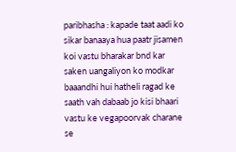paribhasha : kapade taat aadi ko sikar banaaya hua paatr jisamen koi vastu bharakar bnd kar saken uangaliyon ko modkar baaandhi hui hatheli ragad ke saath vah dabaab jo kisi bhaari vastu ke vegapoorvak charane se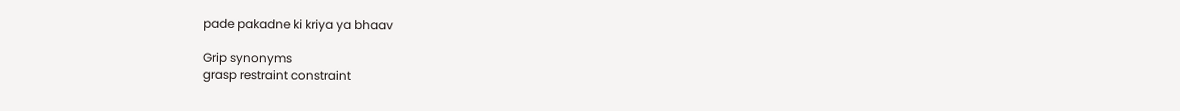pade pakadne ki kriya ya bhaav

Grip synonyms
grasp restraint constraint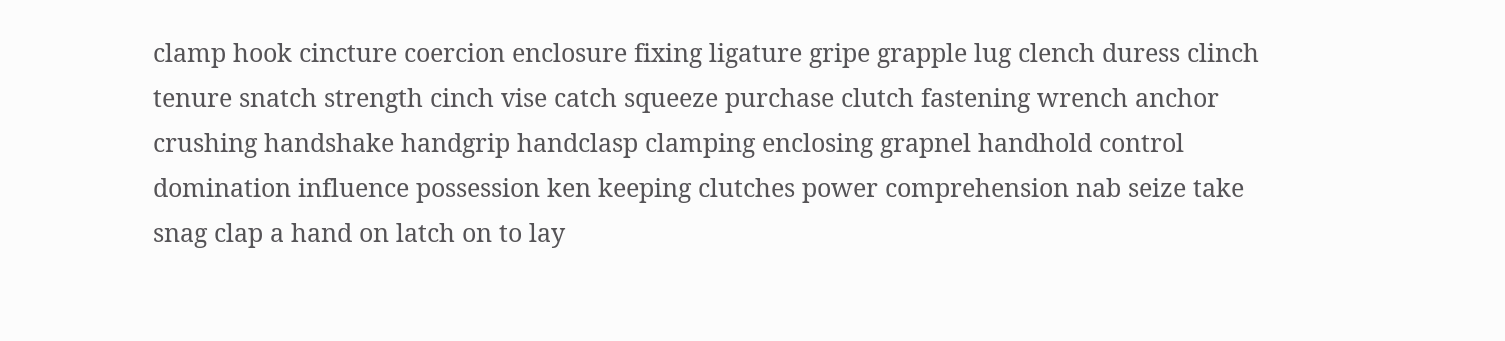clamp hook cincture coercion enclosure fixing ligature gripe grapple lug clench duress clinch tenure snatch strength cinch vise catch squeeze purchase clutch fastening wrench anchor crushing handshake handgrip handclasp clamping enclosing grapnel handhold control domination influence possession ken keeping clutches power comprehension nab seize take snag clap a hand on latch on to lay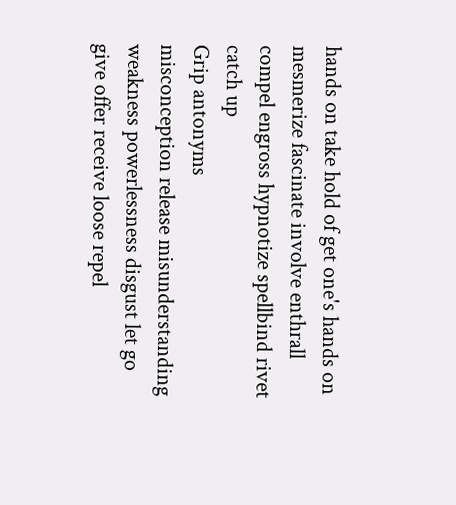hands on take hold of get one's hands on mesmerize fascinate involve enthrall compel engross hypnotize spellbind rivet catch up
Grip antonyms
misconception release misunderstanding weakness powerlessness disgust let go give offer receive loose repel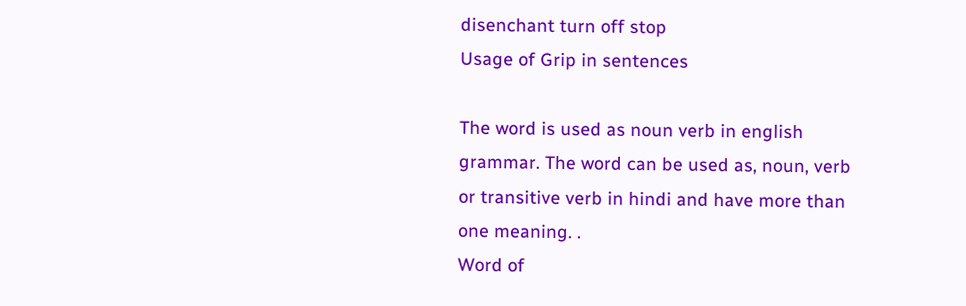disenchant turn off stop
Usage of Grip in sentences

The word is used as noun verb in english grammar. The word can be used as, noun, verb or transitive verb in hindi and have more than one meaning. .
Word of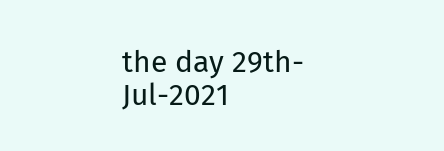the day 29th-Jul-2021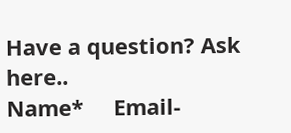Have a question? Ask here..
Name*     Email-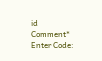id    Comment* Enter Code: